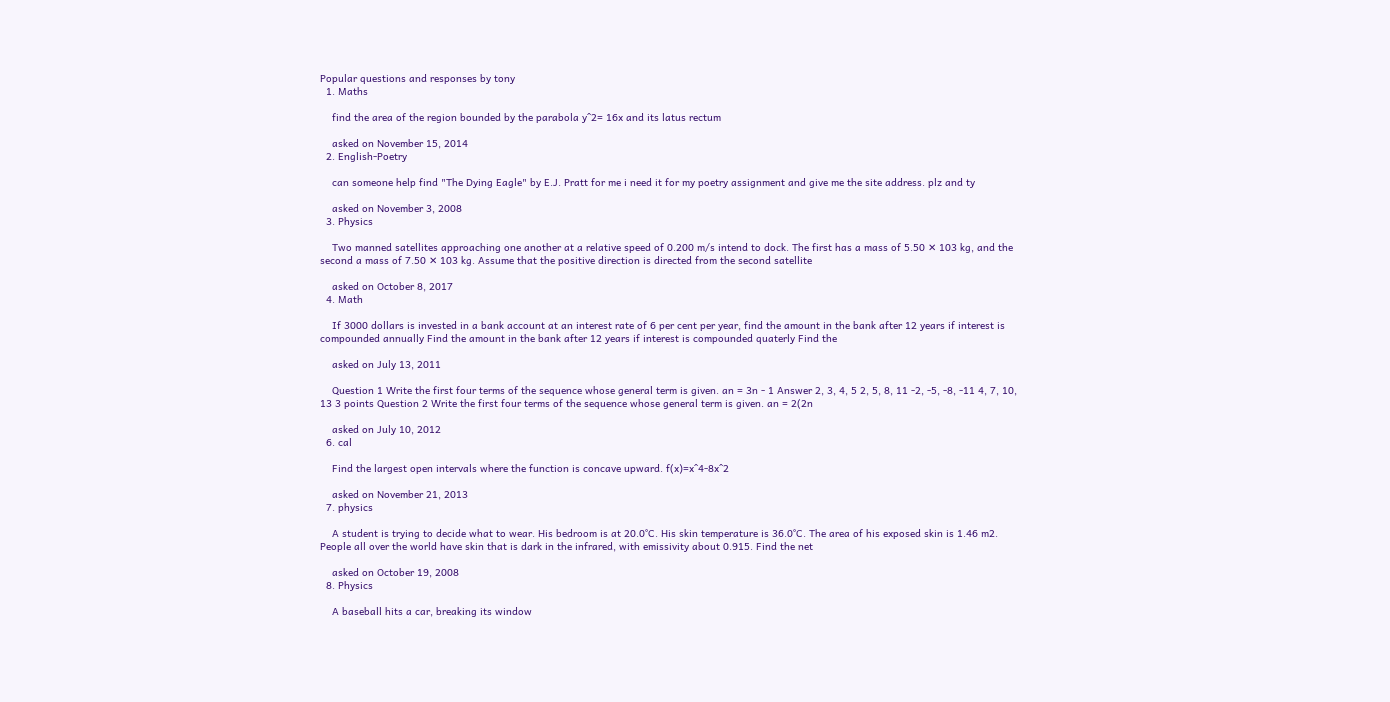Popular questions and responses by tony
  1. Maths

    find the area of the region bounded by the parabola y^2= 16x and its latus rectum

    asked on November 15, 2014
  2. English-Poetry

    can someone help find "The Dying Eagle" by E.J. Pratt for me i need it for my poetry assignment and give me the site address. plz and ty

    asked on November 3, 2008
  3. Physics

    Two manned satellites approaching one another at a relative speed of 0.200 m/s intend to dock. The first has a mass of 5.50 ✕ 103 kg, and the second a mass of 7.50 ✕ 103 kg. Assume that the positive direction is directed from the second satellite

    asked on October 8, 2017
  4. Math

    If 3000 dollars is invested in a bank account at an interest rate of 6 per cent per year, find the amount in the bank after 12 years if interest is compounded annually Find the amount in the bank after 12 years if interest is compounded quaterly Find the

    asked on July 13, 2011

    Question 1 Write the first four terms of the sequence whose general term is given. an = 3n - 1 Answer 2, 3, 4, 5 2, 5, 8, 11 -2, -5, -8, -11 4, 7, 10, 13 3 points Question 2 Write the first four terms of the sequence whose general term is given. an = 2(2n

    asked on July 10, 2012
  6. cal

    Find the largest open intervals where the function is concave upward. f(x)=x^4-8x^2

    asked on November 21, 2013
  7. physics

    A student is trying to decide what to wear. His bedroom is at 20.0°C. His skin temperature is 36.0°C. The area of his exposed skin is 1.46 m2. People all over the world have skin that is dark in the infrared, with emissivity about 0.915. Find the net

    asked on October 19, 2008
  8. Physics

    A baseball hits a car, breaking its window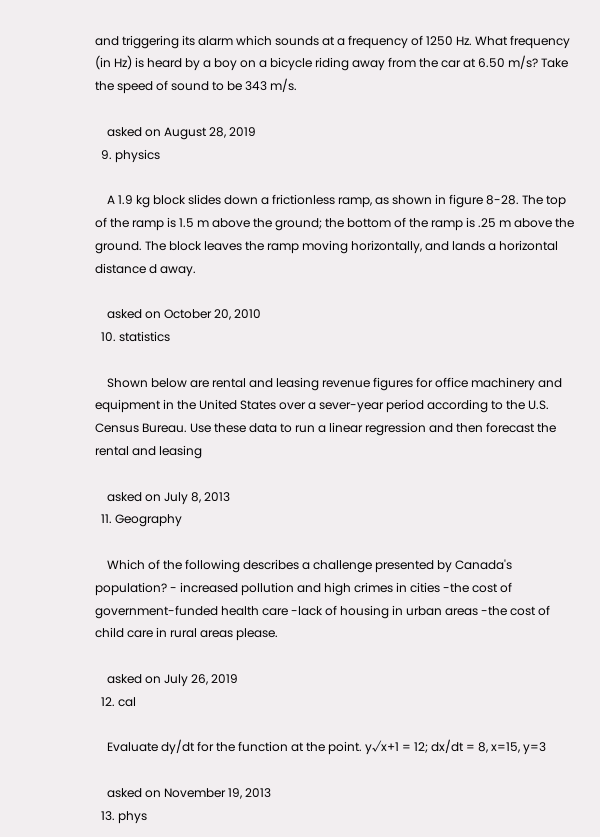and triggering its alarm which sounds at a frequency of 1250 Hz. What frequency (in Hz) is heard by a boy on a bicycle riding away from the car at 6.50 m/s? Take the speed of sound to be 343 m/s.

    asked on August 28, 2019
  9. physics

    A 1.9 kg block slides down a frictionless ramp, as shown in figure 8-28. The top of the ramp is 1.5 m above the ground; the bottom of the ramp is .25 m above the ground. The block leaves the ramp moving horizontally, and lands a horizontal distance d away.

    asked on October 20, 2010
  10. statistics

    Shown below are rental and leasing revenue figures for office machinery and equipment in the United States over a sever-year period according to the U.S. Census Bureau. Use these data to run a linear regression and then forecast the rental and leasing

    asked on July 8, 2013
  11. Geography

    Which of the following describes a challenge presented by Canada's population? - increased pollution and high crimes in cities -the cost of government-funded health care -lack of housing in urban areas -the cost of child care in rural areas please.

    asked on July 26, 2019
  12. cal

    Evaluate dy/dt for the function at the point. y√x+1 = 12; dx/dt = 8, x=15, y=3

    asked on November 19, 2013
  13. phys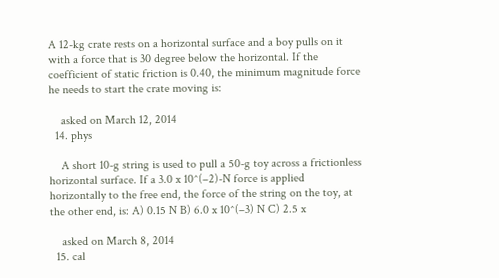A 12-kg crate rests on a horizontal surface and a boy pulls on it with a force that is 30 degree below the horizontal. If the coefficient of static friction is 0.40, the minimum magnitude force he needs to start the crate moving is:

    asked on March 12, 2014
  14. phys

    A short 10-g string is used to pull a 50-g toy across a frictionless horizontal surface. If a 3.0 x 10^(–2)-N force is applied horizontally to the free end, the force of the string on the toy, at the other end, is: A) 0.15 N B) 6.0 x 10^(–3) N C) 2.5 x

    asked on March 8, 2014
  15. cal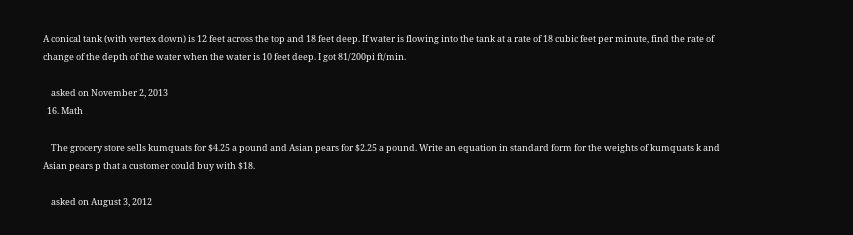A conical tank (with vertex down) is 12 feet across the top and 18 feet deep. If water is flowing into the tank at a rate of 18 cubic feet per minute, find the rate of change of the depth of the water when the water is 10 feet deep. I got 81/200pi ft/min.

    asked on November 2, 2013
  16. Math

    The grocery store sells kumquats for $4.25 a pound and Asian pears for $2.25 a pound. Write an equation in standard form for the weights of kumquats k and Asian pears p that a customer could buy with $18.

    asked on August 3, 2012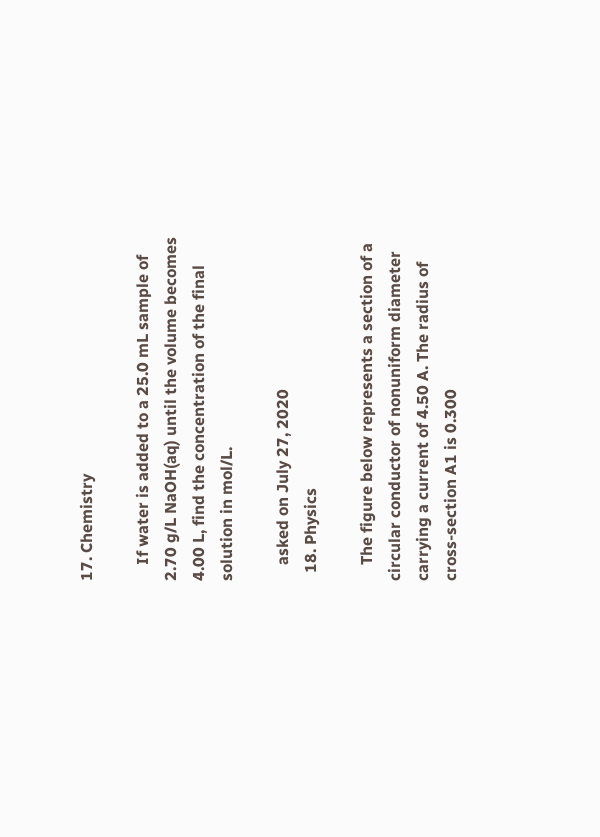17. Chemistry

    If water is added to a 25.0 mL sample of 2.70 g/L NaOH(aq) until the volume becomes 4.00 L, find the concentration of the final solution in mol/L.

    asked on July 27, 2020
  18. Physics

    The figure below represents a section of a circular conductor of nonuniform diameter carrying a current of 4.50 A. The radius of cross-section A1 is 0.300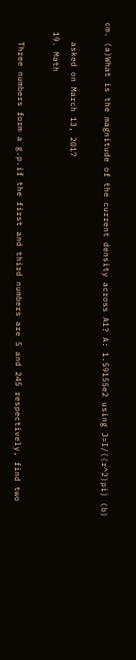cm. (a)What is the magnitude of the current density across A1? A: 1.59155e2 using J=I/((r^2)pi) (b)

    asked on March 13, 2017
  19. Math

    Three numbers form a g.p.if the first and third numbers are 5 and 245 respectively, find two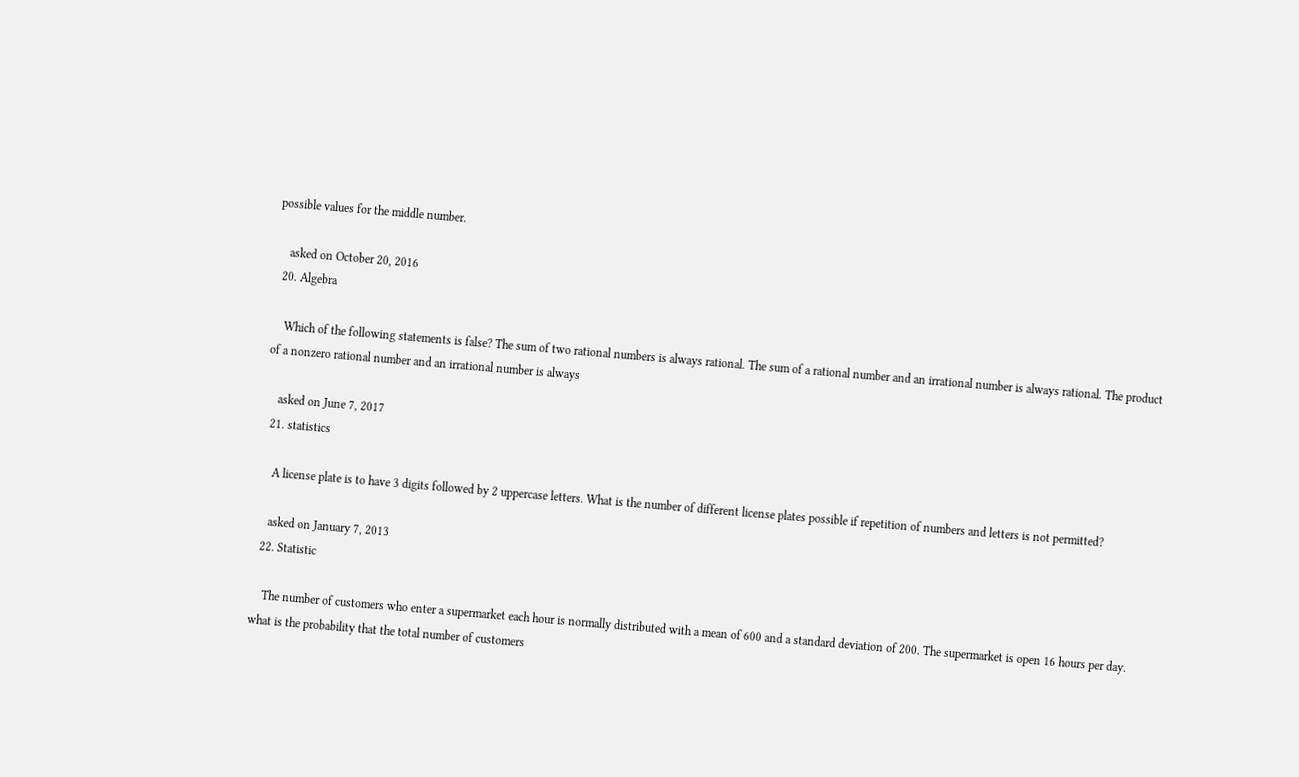possible values for the middle number.

    asked on October 20, 2016
  20. Algebra

    Which of the following statements is false? The sum of two rational numbers is always rational. The sum of a rational number and an irrational number is always rational. The product of a nonzero rational number and an irrational number is always

    asked on June 7, 2017
  21. statistics

    A license plate is to have 3 digits followed by 2 uppercase letters. What is the number of different license plates possible if repetition of numbers and letters is not permitted?

    asked on January 7, 2013
  22. Statistic

    The number of customers who enter a supermarket each hour is normally distributed with a mean of 600 and a standard deviation of 200. The supermarket is open 16 hours per day. what is the probability that the total number of customers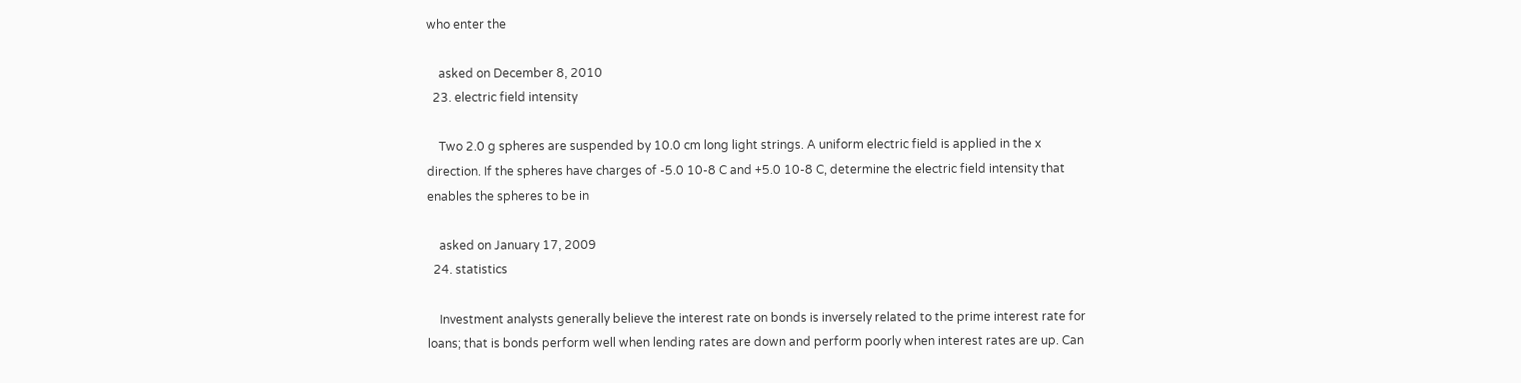who enter the

    asked on December 8, 2010
  23. electric field intensity

    Two 2.0 g spheres are suspended by 10.0 cm long light strings. A uniform electric field is applied in the x direction. If the spheres have charges of -5.0 10-8 C and +5.0 10-8 C, determine the electric field intensity that enables the spheres to be in

    asked on January 17, 2009
  24. statistics

    Investment analysts generally believe the interest rate on bonds is inversely related to the prime interest rate for loans; that is bonds perform well when lending rates are down and perform poorly when interest rates are up. Can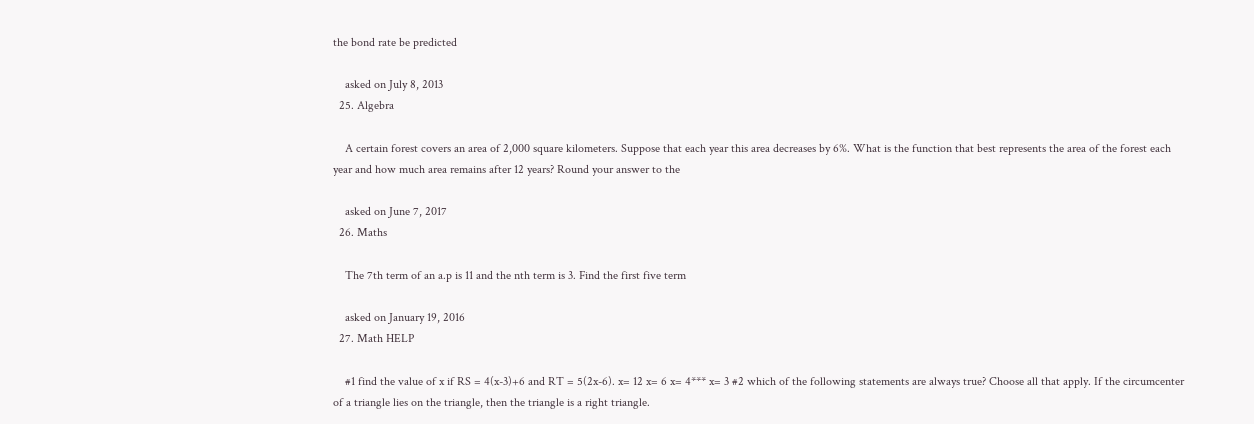the bond rate be predicted

    asked on July 8, 2013
  25. Algebra

    A certain forest covers an area of 2,000 square kilometers. Suppose that each year this area decreases by 6%. What is the function that best represents the area of the forest each year and how much area remains after 12 years? Round your answer to the

    asked on June 7, 2017
  26. Maths

    The 7th term of an a.p is 11 and the nth term is 3. Find the first five term

    asked on January 19, 2016
  27. Math HELP

    #1 find the value of x if RS = 4(x-3)+6 and RT = 5(2x-6). x= 12 x= 6 x= 4*** x= 3 #2 which of the following statements are always true? Choose all that apply. If the circumcenter of a triangle lies on the triangle, then the triangle is a right triangle.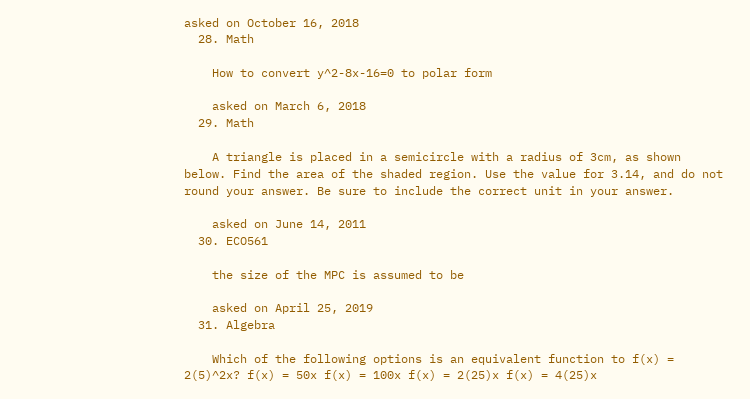asked on October 16, 2018
  28. Math

    How to convert y^2-8x-16=0 to polar form

    asked on March 6, 2018
  29. Math

    A triangle is placed in a semicircle with a radius of 3cm, as shown below. Find the area of the shaded region. Use the value for 3.14, and do not round your answer. Be sure to include the correct unit in your answer.

    asked on June 14, 2011
  30. ECO561

    the size of the MPC is assumed to be

    asked on April 25, 2019
  31. Algebra

    Which of the following options is an equivalent function to f(x) = 2(5)^2x? f(x) = 50x f(x) = 100x f(x) = 2(25)x f(x) = 4(25)x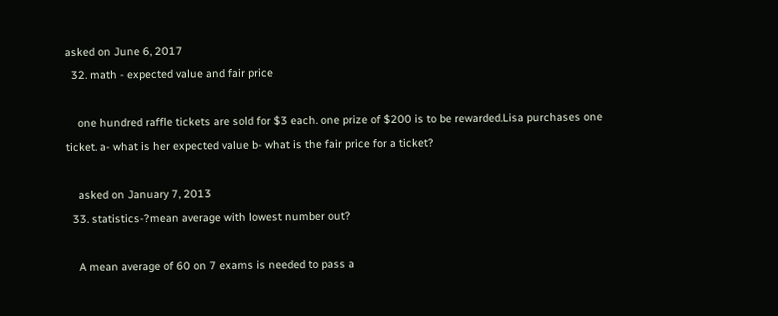asked on June 6, 2017
  32. math - expected value and fair price

    one hundred raffle tickets are sold for $3 each. one prize of $200 is to be rewarded.Lisa purchases one ticket. a- what is her expected value b- what is the fair price for a ticket?

    asked on January 7, 2013
  33. statistics-?mean average with lowest number out?

    A mean average of 60 on 7 exams is needed to pass a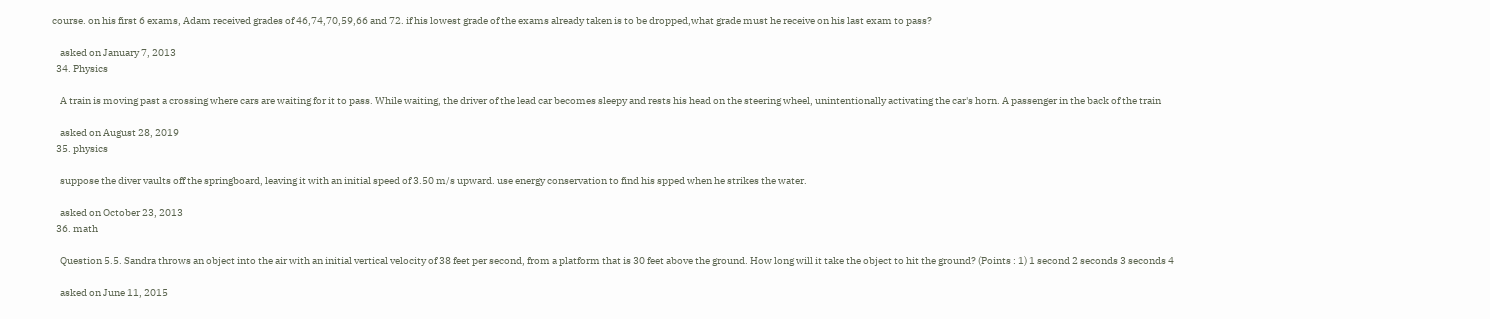course. on his first 6 exams, Adam received grades of 46,74,70,59,66 and 72. if his lowest grade of the exams already taken is to be dropped,what grade must he receive on his last exam to pass?

    asked on January 7, 2013
  34. Physics

    A train is moving past a crossing where cars are waiting for it to pass. While waiting, the driver of the lead car becomes sleepy and rests his head on the steering wheel, unintentionally activating the car's horn. A passenger in the back of the train

    asked on August 28, 2019
  35. physics

    suppose the diver vaults off the springboard, leaving it with an initial speed of 3.50 m/s upward. use energy conservation to find his spped when he strikes the water.

    asked on October 23, 2013
  36. math

    Question 5.5. Sandra throws an object into the air with an initial vertical velocity of 38 feet per second, from a platform that is 30 feet above the ground. How long will it take the object to hit the ground? (Points : 1) 1 second 2 seconds 3 seconds 4

    asked on June 11, 2015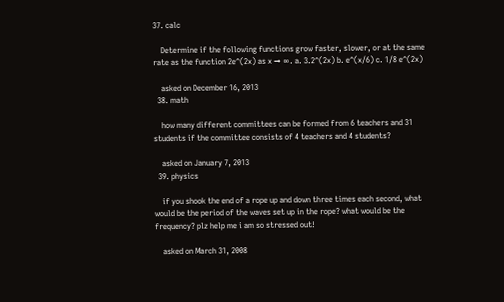37. calc

    Determine if the following functions grow faster, slower, or at the same rate as the function 2e^(2x) as x → ∞. a. 3.2^(2x) b. e^(x/6) c. 1/8 e^(2x)

    asked on December 16, 2013
  38. math

    how many different committees can be formed from 6 teachers and 31 students if the committee consists of 4 teachers and 4 students?

    asked on January 7, 2013
  39. physics

    if you shook the end of a rope up and down three times each second, what would be the period of the waves set up in the rope? what would be the frequency? plz help me i am so stressed out!

    asked on March 31, 2008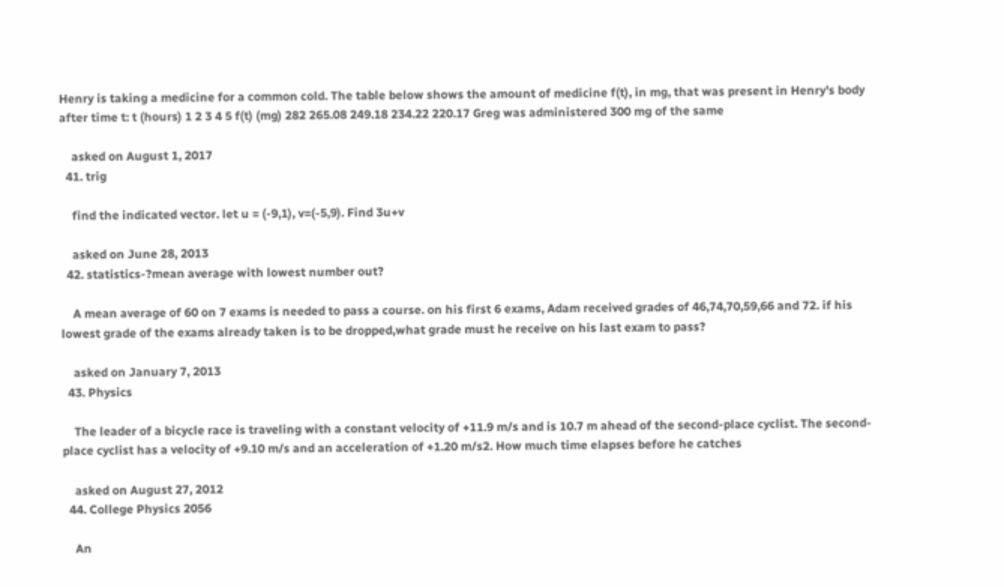Henry is taking a medicine for a common cold. The table below shows the amount of medicine f(t), in mg, that was present in Henry's body after time t: t (hours) 1 2 3 4 5 f(t) (mg) 282 265.08 249.18 234.22 220.17 Greg was administered 300 mg of the same

    asked on August 1, 2017
  41. trig

    find the indicated vector. let u = (-9,1), v=(-5,9). Find 3u+v

    asked on June 28, 2013
  42. statistics-?mean average with lowest number out?

    A mean average of 60 on 7 exams is needed to pass a course. on his first 6 exams, Adam received grades of 46,74,70,59,66 and 72. if his lowest grade of the exams already taken is to be dropped,what grade must he receive on his last exam to pass?

    asked on January 7, 2013
  43. Physics

    The leader of a bicycle race is traveling with a constant velocity of +11.9 m/s and is 10.7 m ahead of the second-place cyclist. The second-place cyclist has a velocity of +9.10 m/s and an acceleration of +1.20 m/s2. How much time elapses before he catches

    asked on August 27, 2012
  44. College Physics 2056

    An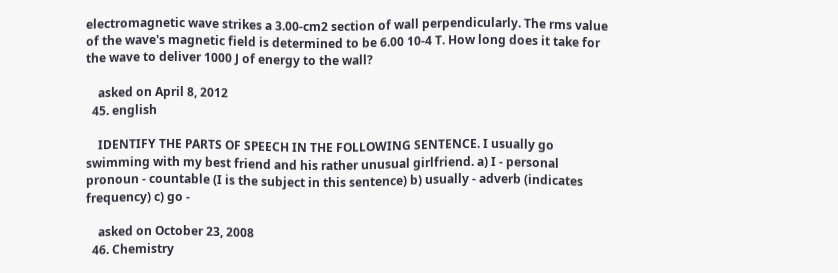electromagnetic wave strikes a 3.00-cm2 section of wall perpendicularly. The rms value of the wave's magnetic field is determined to be 6.00 10-4 T. How long does it take for the wave to deliver 1000 J of energy to the wall?

    asked on April 8, 2012
  45. english

    IDENTIFY THE PARTS OF SPEECH IN THE FOLLOWING SENTENCE. I usually go swimming with my best friend and his rather unusual girlfriend. a) I - personal pronoun - countable (I is the subject in this sentence) b) usually - adverb (indicates frequency) c) go -

    asked on October 23, 2008
  46. Chemistry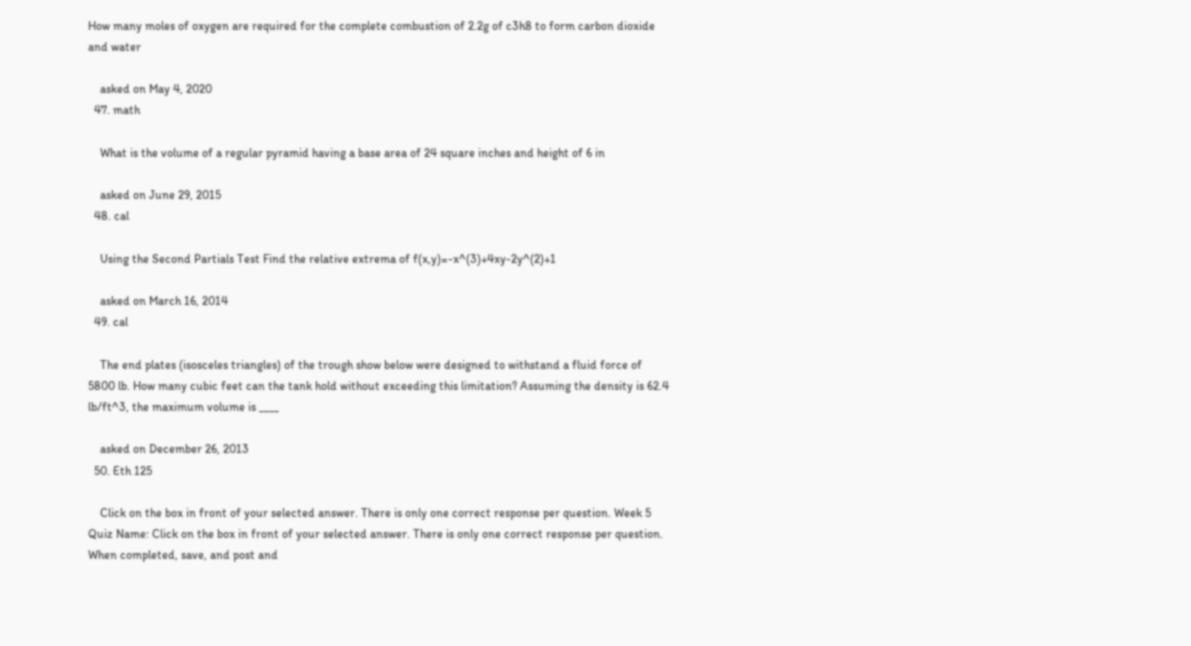How many moles of oxygen are required for the complete combustion of 2.2g of c3h8 to form carbon dioxide and water

    asked on May 4, 2020
  47. math

    What is the volume of a regular pyramid having a base area of 24 square inches and height of 6 in

    asked on June 29, 2015
  48. cal

    Using the Second Partials Test Find the relative extrema of f(x,y)=-x^(3)+4xy-2y^(2)+1

    asked on March 16, 2014
  49. cal

    The end plates (isosceles triangles) of the trough show below were designed to withstand a fluid force of 5800 lb. How many cubic feet can the tank hold without exceeding this limitation? Assuming the density is 62.4 lb/ft^3, the maximum volume is ____

    asked on December 26, 2013
  50. Eth 125

    Click on the box in front of your selected answer. There is only one correct response per question. Week 5 Quiz Name: Click on the box in front of your selected answer. There is only one correct response per question. When completed, save, and post and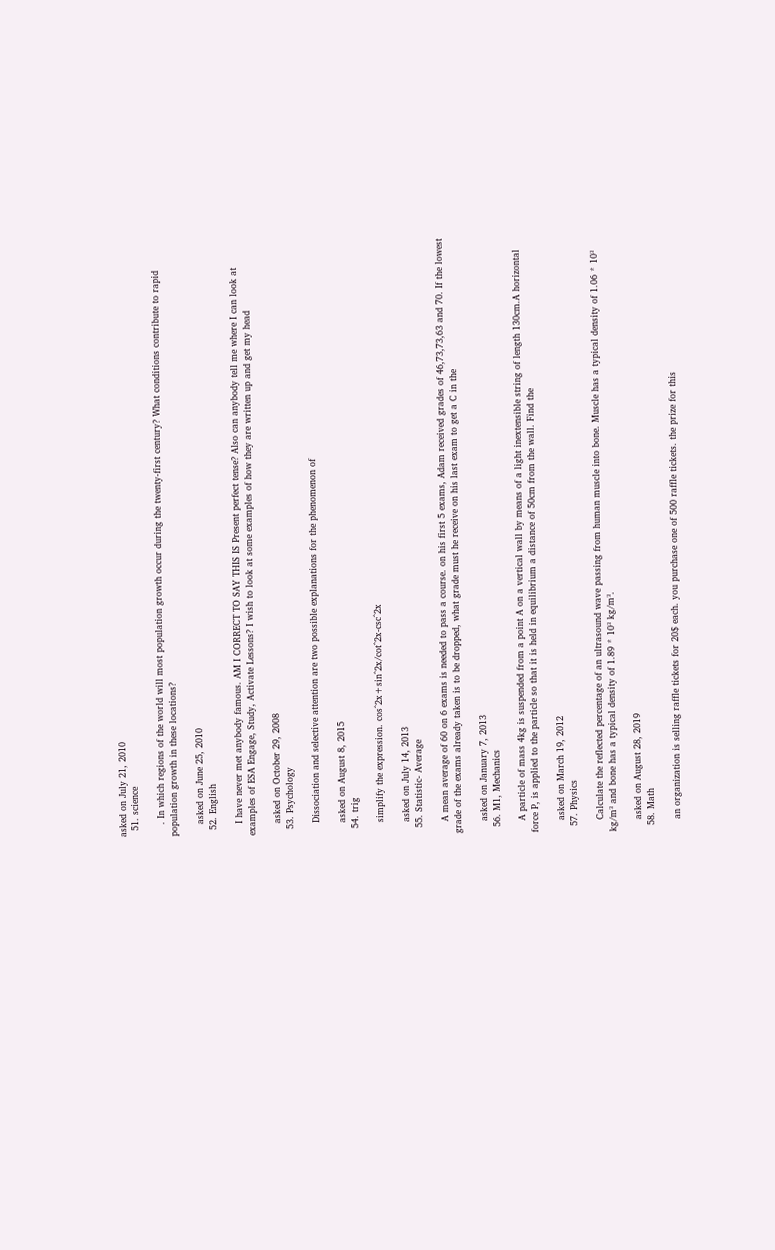asked on July 21, 2010
  51. science

    . In which regions of the world will most population growth occur during the twenty-first century? What conditions contribute to rapid population growth in these locations?

    asked on June 25, 2010
  52. English

    I have never met anybody famous. AM I CORRECT TO SAY THIS IS Present perfect tense? Also can anybody tell me where I can look at examples of ESA Engage, Study, Activate Lessons? I wish to look at some examples of how they are written up and get my head

    asked on October 29, 2008
  53. Psychology

    Dissociation and selective attention are two possible explanations for the phenomenon of

    asked on August 8, 2015
  54. trig

    simplify the expression. cos^2x+sin^2x/cot^2x-csc^2x

    asked on July 14, 2013
  55. Statistic- Average

    A mean average of 60 on 6 exams is needed to pass a course. on his first 5 exams, Adam received grades of 46,73,73,63 and 70. If the lowest grade of the exams already taken is to be dropped, what grade must he receive on his last exam to get a C in the

    asked on January 7, 2013
  56. M1, Mechanics

    A particle of mass 4kg is suspended from a point A on a vertical wall by means of a light inextensible string of length 130cm.A horizontal force P, is applied to the particle so that it is held in equilibrium a distance of 50cm from the wall. Find the

    asked on March 19, 2012
  57. Physics

    Calculate the reflected percentage of an ultrasound wave passing from human muscle into bone. Muscle has a typical density of 1.06 * 10³ kg/m³ and bone has a typical density of 1.89 * 10³ kg/m³.

    asked on August 28, 2019
  58. Math

    an organization is selling raffle tickets for 20$ each. you purchase one of 500 raffle tickets. the prize for this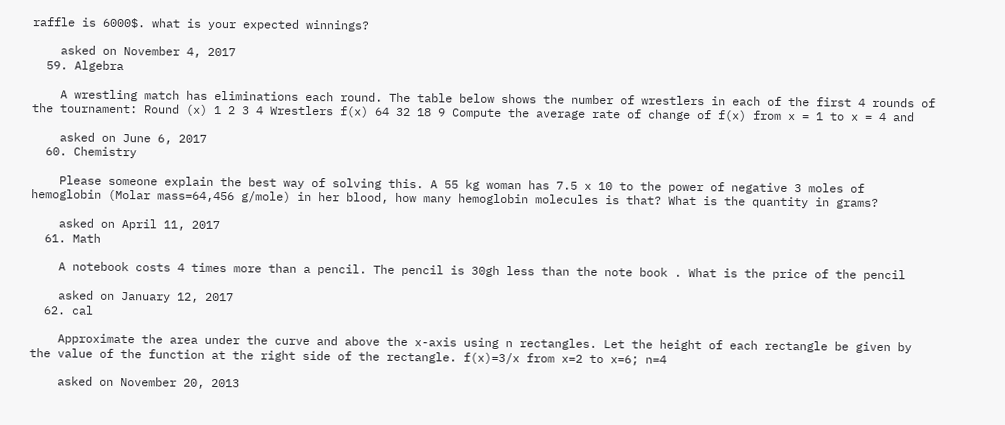raffle is 6000$. what is your expected winnings?

    asked on November 4, 2017
  59. Algebra

    A wrestling match has eliminations each round. The table below shows the number of wrestlers in each of the first 4 rounds of the tournament: Round (x) 1 2 3 4 Wrestlers f(x) 64 32 18 9 Compute the average rate of change of f(x) from x = 1 to x = 4 and

    asked on June 6, 2017
  60. Chemistry

    Please someone explain the best way of solving this. A 55 kg woman has 7.5 x 10 to the power of negative 3 moles of hemoglobin (Molar mass=64,456 g/mole) in her blood, how many hemoglobin molecules is that? What is the quantity in grams?

    asked on April 11, 2017
  61. Math

    A notebook costs 4 times more than a pencil. The pencil is 30gh less than the note book . What is the price of the pencil

    asked on January 12, 2017
  62. cal

    Approximate the area under the curve and above the x-axis using n rectangles. Let the height of each rectangle be given by the value of the function at the right side of the rectangle. f(x)=3/x from x=2 to x=6; n=4

    asked on November 20, 2013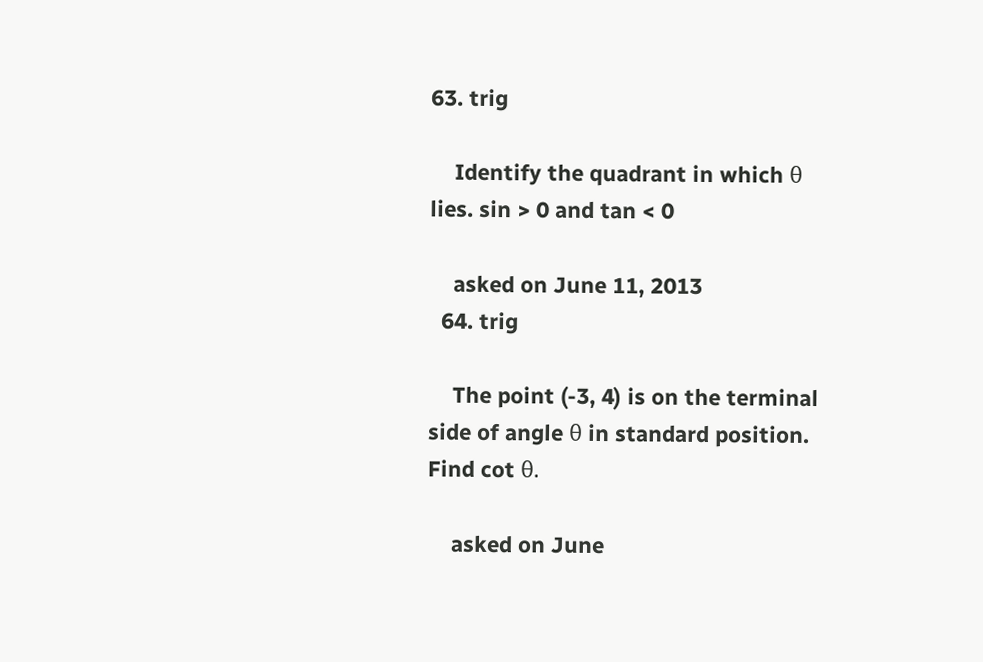63. trig

    Identify the quadrant in which θ lies. sin > 0 and tan < 0

    asked on June 11, 2013
  64. trig

    The point (-3, 4) is on the terminal side of angle θ in standard position. Find cot θ.

    asked on June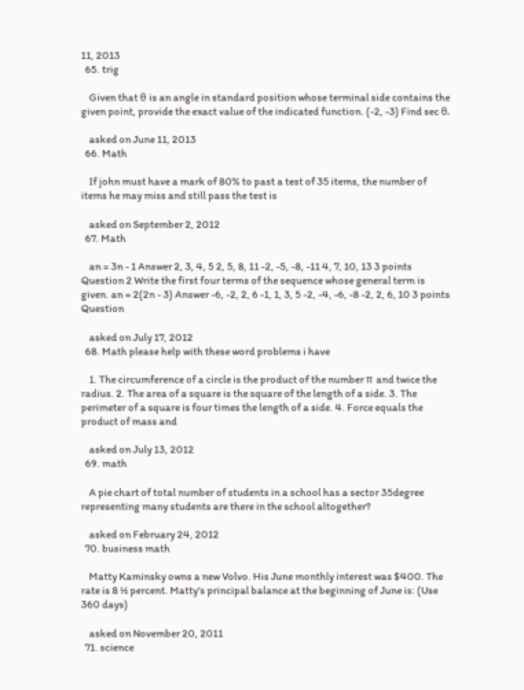11, 2013
  65. trig

    Given that θ is an angle in standard position whose terminal side contains the given point, provide the exact value of the indicated function. (-2, -3) Find sec θ.

    asked on June 11, 2013
  66. Math

    If john must have a mark of 80% to past a test of 35 items, the number of items he may miss and still pass the test is

    asked on September 2, 2012
  67. Math

    an = 3n - 1 Answer 2, 3, 4, 5 2, 5, 8, 11 -2, -5, -8, -11 4, 7, 10, 13 3 points Question 2 Write the first four terms of the sequence whose general term is given. an = 2(2n - 3) Answer -6, -2, 2, 6 -1, 1, 3, 5 -2, -4, -6, -8 -2, 2, 6, 10 3 points Question

    asked on July 17, 2012
  68. Math please help with these word problems i have

    1. The circumference of a circle is the product of the number π and twice the radius. 2. The area of a square is the square of the length of a side. 3. The perimeter of a square is four times the length of a side. 4. Force equals the product of mass and

    asked on July 13, 2012
  69. math

    A pie chart of total number of students in a school has a sector 35degree representing many students are there in the school altogether?

    asked on February 24, 2012
  70. business math

    Matty Kaminsky owns a new Volvo. His June monthly interest was $400. The rate is 8 ½ percent. Matty's principal balance at the beginning of June is: (Use 360 days)

    asked on November 20, 2011
  71. science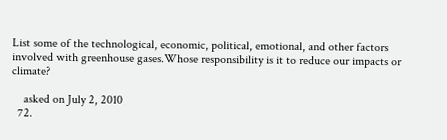List some of the technological, economic, political, emotional, and other factors involved with greenhouse gases.Whose responsibility is it to reduce our impacts or climate?

    asked on July 2, 2010
  72.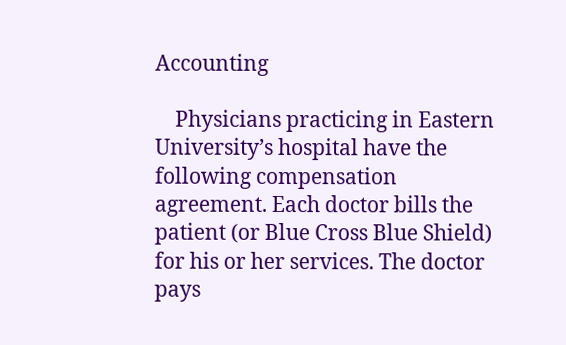Accounting

    Physicians practicing in Eastern University’s hospital have the following compensation agreement. Each doctor bills the patient (or Blue Cross Blue Shield) for his or her services. The doctor pays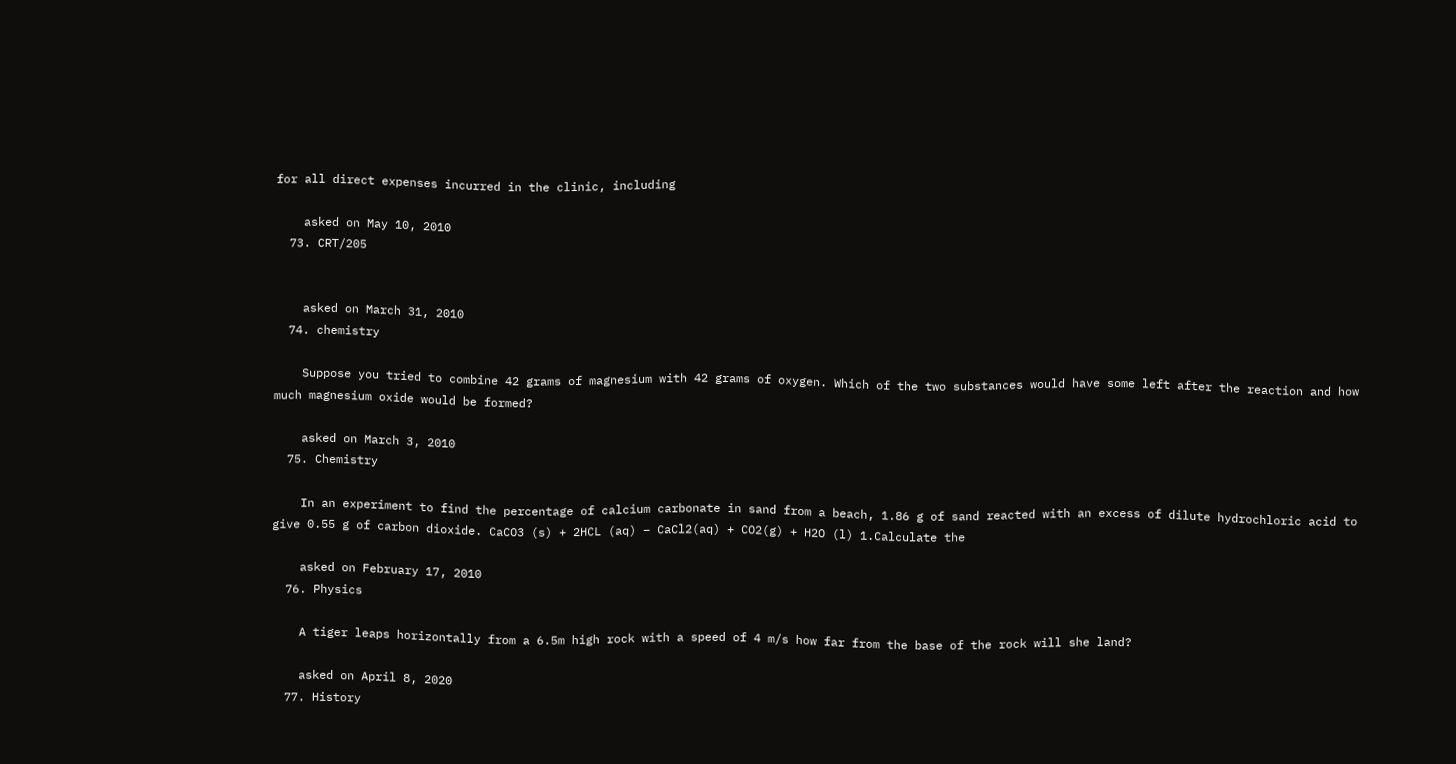for all direct expenses incurred in the clinic, including

    asked on May 10, 2010
  73. CRT/205


    asked on March 31, 2010
  74. chemistry

    Suppose you tried to combine 42 grams of magnesium with 42 grams of oxygen. Which of the two substances would have some left after the reaction and how much magnesium oxide would be formed?

    asked on March 3, 2010
  75. Chemistry

    In an experiment to find the percentage of calcium carbonate in sand from a beach, 1.86 g of sand reacted with an excess of dilute hydrochloric acid to give 0.55 g of carbon dioxide. CaCO3 (s) + 2HCL (aq) – CaCl2(aq) + CO2(g) + H2O (l) 1.Calculate the

    asked on February 17, 2010
  76. Physics

    A tiger leaps horizontally from a 6.5m high rock with a speed of 4 m/s how far from the base of the rock will she land?

    asked on April 8, 2020
  77. History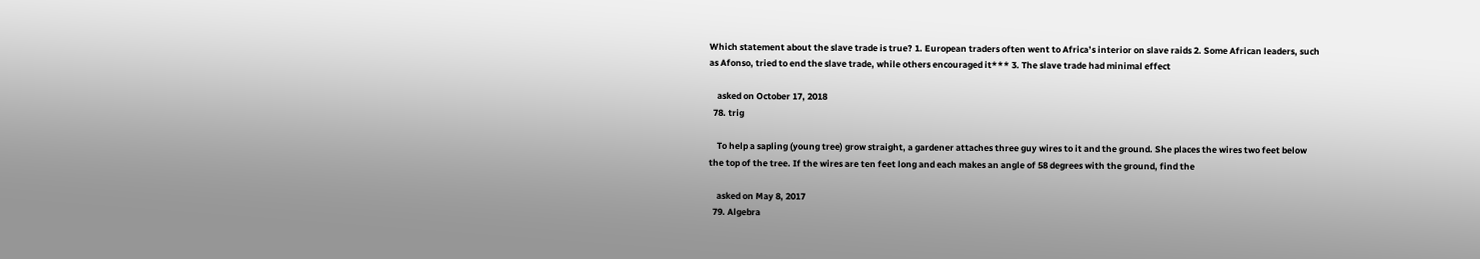Which statement about the slave trade is true? 1. European traders often went to Africa’s interior on slave raids 2. Some African leaders, such as Afonso, tried to end the slave trade, while others encouraged it*** 3. The slave trade had minimal effect

    asked on October 17, 2018
  78. trig

    To help a sapling (young tree) grow straight, a gardener attaches three guy wires to it and the ground. She places the wires two feet below the top of the tree. If the wires are ten feet long and each makes an angle of 58 degrees with the ground, find the

    asked on May 8, 2017
  79. Algebra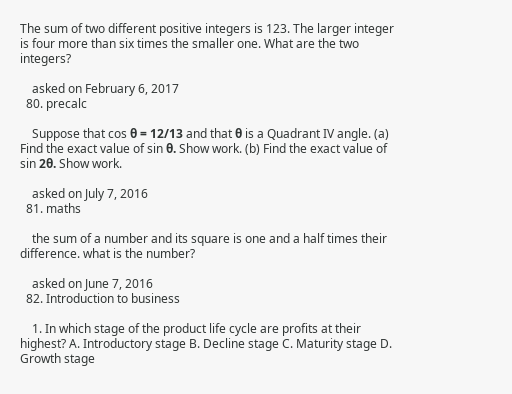The sum of two different positive integers is 123. The larger integer is four more than six times the smaller one. What are the two integers?

    asked on February 6, 2017
  80. precalc

    Suppose that cos θ = 12/13 and that θ is a Quadrant IV angle. (a) Find the exact value of sin θ. Show work. (b) Find the exact value of sin 2θ. Show work.

    asked on July 7, 2016
  81. maths

    the sum of a number and its square is one and a half times their difference. what is the number?

    asked on June 7, 2016
  82. Introduction to business

    1. In which stage of the product life cycle are profits at their highest? A. Introductory stage B. Decline stage C. Maturity stage D. Growth stage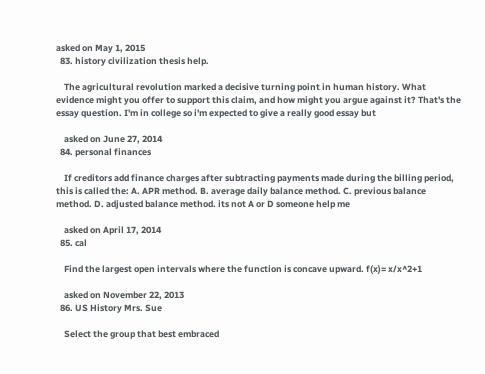asked on May 1, 2015
  83. history civilization thesis help.

    The agricultural revolution marked a decisive turning point in human history. What evidence might you offer to support this claim, and how might you argue against it? That's the essay question. I'm in college so i'm expected to give a really good essay but

    asked on June 27, 2014
  84. personal finances

    If creditors add finance charges after subtracting payments made during the billing period, this is called the: A. APR method. B. average daily balance method. C. previous balance method. D. adjusted balance method. its not A or D someone help me

    asked on April 17, 2014
  85. cal

    Find the largest open intervals where the function is concave upward. f(x)= x/x^2+1

    asked on November 22, 2013
  86. US History Mrs. Sue

    Select the group that best embraced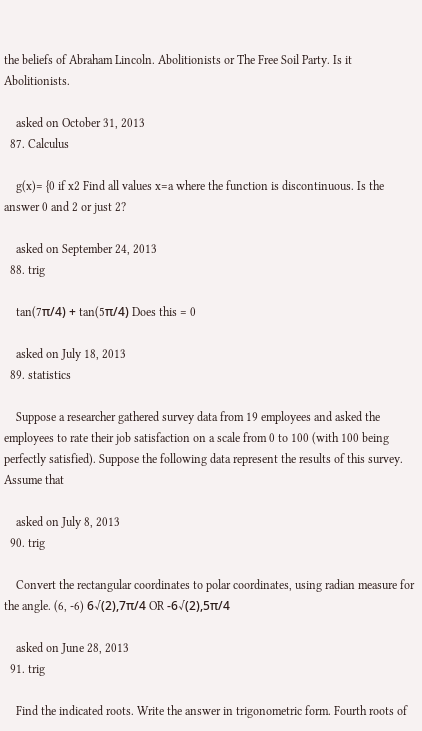the beliefs of Abraham Lincoln. Abolitionists or The Free Soil Party. Is it Abolitionists.

    asked on October 31, 2013
  87. Calculus

    g(x)= {0 if x2 Find all values x=a where the function is discontinuous. Is the answer 0 and 2 or just 2?

    asked on September 24, 2013
  88. trig

    tan(7π/4) + tan(5π/4) Does this = 0

    asked on July 18, 2013
  89. statistics

    Suppose a researcher gathered survey data from 19 employees and asked the employees to rate their job satisfaction on a scale from 0 to 100 (with 100 being perfectly satisfied). Suppose the following data represent the results of this survey. Assume that

    asked on July 8, 2013
  90. trig

    Convert the rectangular coordinates to polar coordinates, using radian measure for the angle. (6, -6) 6√(2),7π/4 OR -6√(2),5π/4

    asked on June 28, 2013
  91. trig

    Find the indicated roots. Write the answer in trigonometric form. Fourth roots of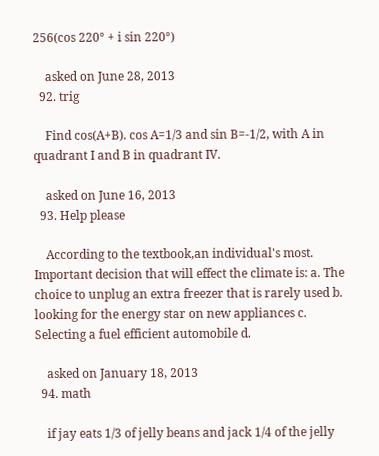256(cos 220° + i sin 220°)

    asked on June 28, 2013
  92. trig

    Find cos(A+B). cos A=1/3 and sin B=-1/2, with A in quadrant I and B in quadrant IV.

    asked on June 16, 2013
  93. Help please

    According to the textbook,an individual's most. Important decision that will effect the climate is: a. The choice to unplug an extra freezer that is rarely used b. looking for the energy star on new appliances c. Selecting a fuel efficient automobile d.

    asked on January 18, 2013
  94. math

    if jay eats 1/3 of jelly beans and jack 1/4 of the jelly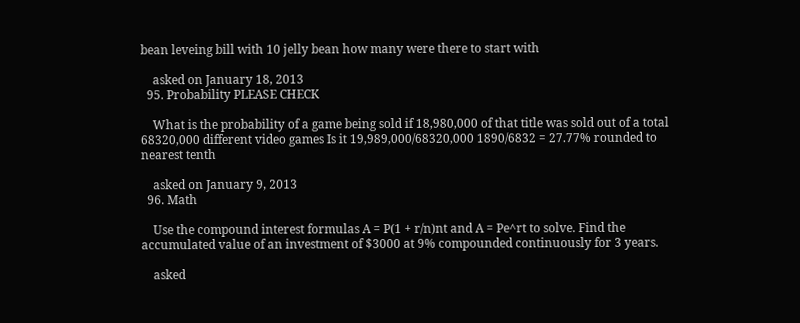bean leveing bill with 10 jelly bean how many were there to start with

    asked on January 18, 2013
  95. Probability PLEASE CHECK

    What is the probability of a game being sold if 18,980,000 of that title was sold out of a total 68320,000 different video games Is it 19,989,000/68320,000 1890/6832 = 27.77% rounded to nearest tenth

    asked on January 9, 2013
  96. Math

    Use the compound interest formulas A = P(1 + r/n)nt and A = Pe^rt to solve. Find the accumulated value of an investment of $3000 at 9% compounded continuously for 3 years.

    asked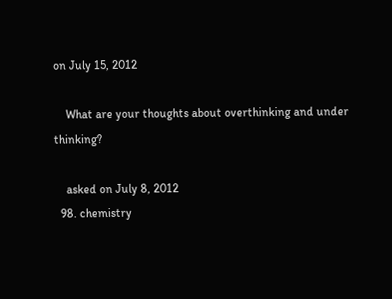on July 15, 2012

    What are your thoughts about overthinking and under thinking?

    asked on July 8, 2012
  98. chemistry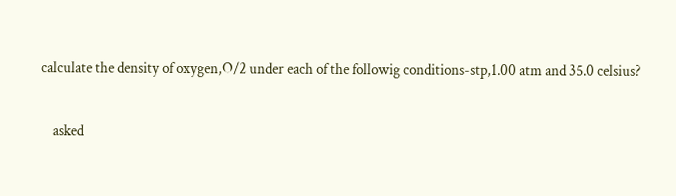calculate the density of oxygen,O/2 under each of the followig conditions-stp,1.00 atm and 35.0 celsius?

    asked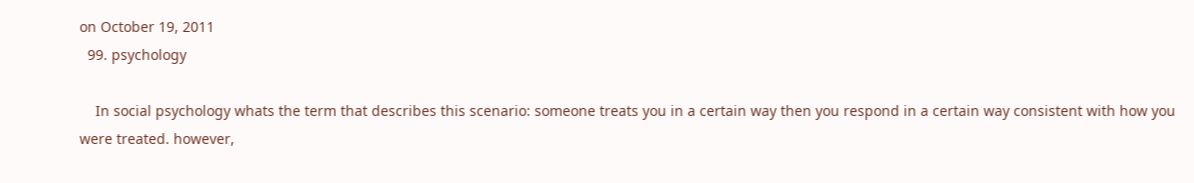on October 19, 2011
  99. psychology

    In social psychology whats the term that describes this scenario: someone treats you in a certain way then you respond in a certain way consistent with how you were treated. however,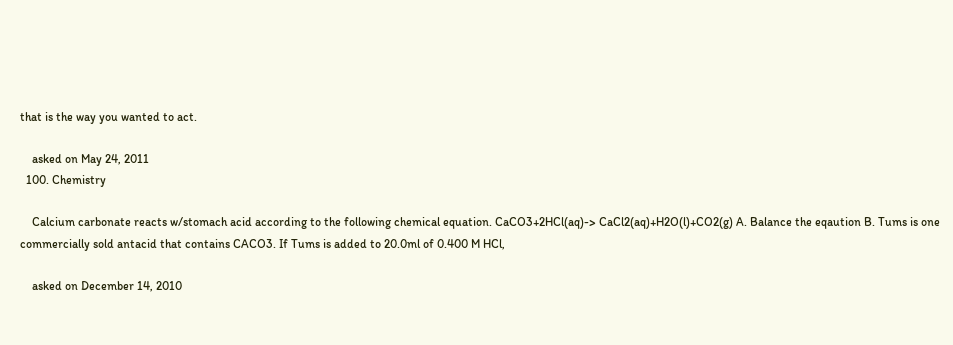that is the way you wanted to act.

    asked on May 24, 2011
  100. Chemistry

    Calcium carbonate reacts w/stomach acid according to the following chemical equation. CaCO3+2HCl(aq)-> CaCl2(aq)+H2O(l)+CO2(g) A. Balance the eqaution B. Tums is one commercially sold antacid that contains CACO3. If Tums is added to 20.0ml of 0.400 M HCl,

    asked on December 14, 2010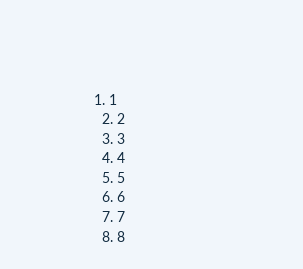1. 1
  2. 2
  3. 3
  4. 4
  5. 5
  6. 6
  7. 7
  8. 8